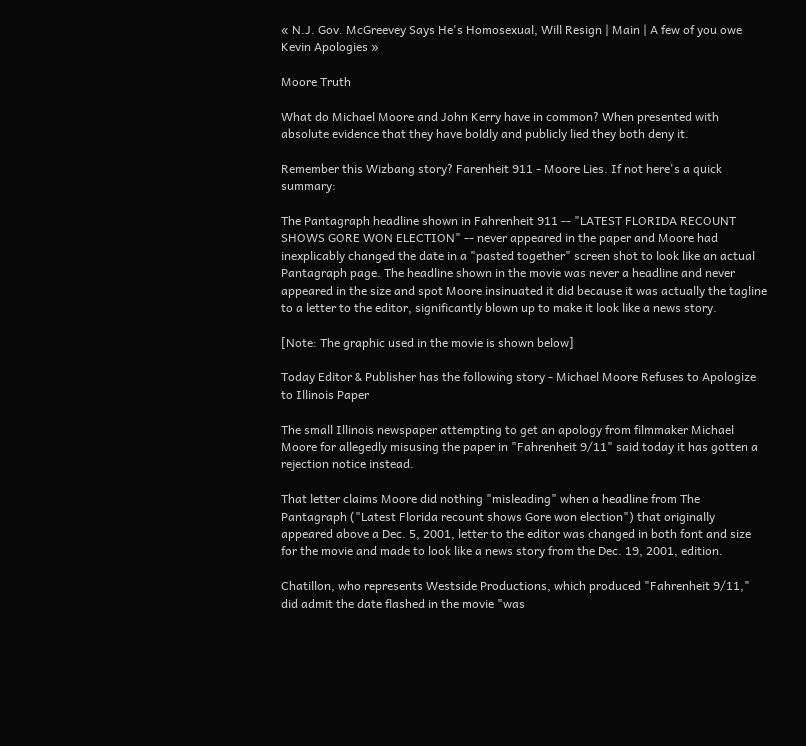« N.J. Gov. McGreevey Says He's Homosexual, Will Resign | Main | A few of you owe Kevin Apologies »

Moore Truth

What do Michael Moore and John Kerry have in common? When presented with absolute evidence that they have boldly and publicly lied they both deny it.

Remember this Wizbang story? Farenheit 911 - Moore Lies. If not here's a quick summary:

The Pantagraph headline shown in Fahrenheit 911 -- "LATEST FLORIDA RECOUNT SHOWS GORE WON ELECTION" -- never appeared in the paper and Moore had inexplicably changed the date in a "pasted together" screen shot to look like an actual Pantagraph page. The headline shown in the movie was never a headline and never appeared in the size and spot Moore insinuated it did because it was actually the tagline to a letter to the editor, significantly blown up to make it look like a news story.

[Note: The graphic used in the movie is shown below]

Today Editor & Publisher has the following story - Michael Moore Refuses to Apologize to Illinois Paper

The small Illinois newspaper attempting to get an apology from filmmaker Michael Moore for allegedly misusing the paper in "Fahrenheit 9/11" said today it has gotten a rejection notice instead.

That letter claims Moore did nothing "misleading" when a headline from The Pantagraph ("Latest Florida recount shows Gore won election") that originally appeared above a Dec. 5, 2001, letter to the editor was changed in both font and size for the movie and made to look like a news story from the Dec. 19, 2001, edition.

Chatillon, who represents Westside Productions, which produced "Fahrenheit 9/11," did admit the date flashed in the movie "was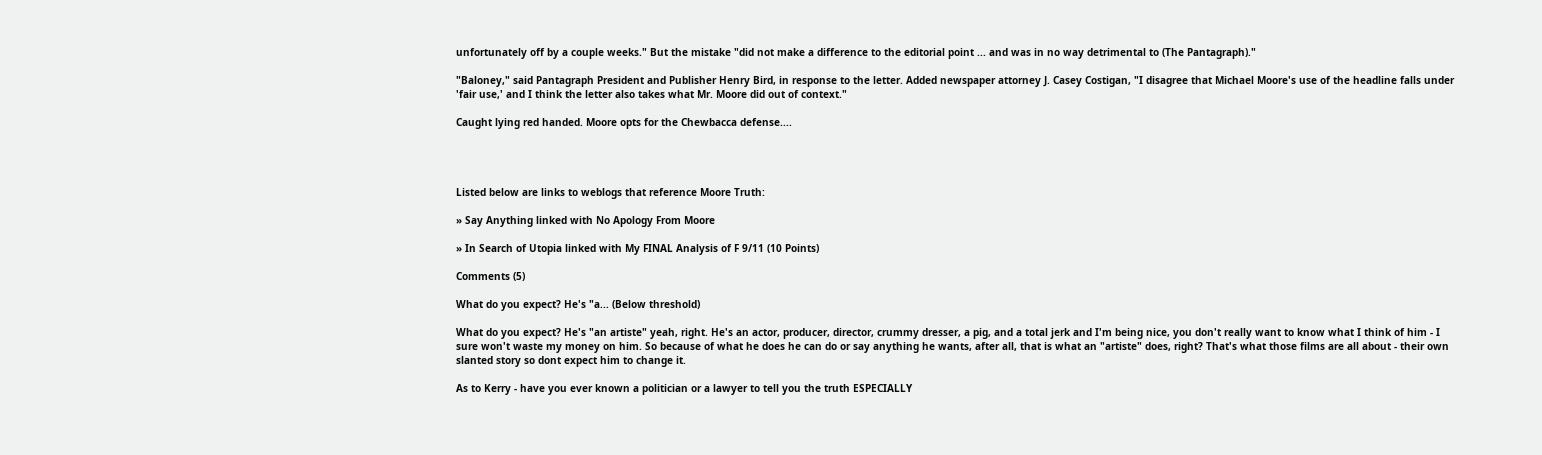unfortunately off by a couple weeks." But the mistake "did not make a difference to the editorial point ... and was in no way detrimental to (The Pantagraph)."

"Baloney," said Pantagraph President and Publisher Henry Bird, in response to the letter. Added newspaper attorney J. Casey Costigan, "I disagree that Michael Moore's use of the headline falls under 'fair use,' and I think the letter also takes what Mr. Moore did out of context."

Caught lying red handed. Moore opts for the Chewbacca defense....




Listed below are links to weblogs that reference Moore Truth:

» Say Anything linked with No Apology From Moore

» In Search of Utopia linked with My FINAL Analysis of F 9/11 (10 Points)

Comments (5)

What do you expect? He's "a... (Below threshold)

What do you expect? He's "an artiste" yeah, right. He's an actor, producer, director, crummy dresser, a pig, and a total jerk and I'm being nice, you don't really want to know what I think of him - I sure won't waste my money on him. So because of what he does he can do or say anything he wants, after all, that is what an "artiste" does, right? That's what those films are all about - their own slanted story so dont expect him to change it.

As to Kerry - have you ever known a politician or a lawyer to tell you the truth ESPECIALLY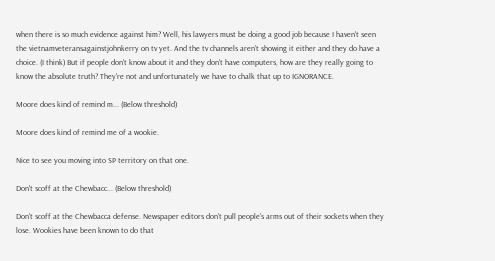when there is so much evidence against him? Well, his lawyers must be doing a good job because I haven't seen the vietnamveteransagainstjohnkerry on tv yet. And the tv channels aren't showing it either and they do have a choice. (I think) But if people don't know about it and they don't have computers, how are they really going to know the absolute truth? They're not and unfortunately we have to chalk that up to IGNORANCE.

Moore does kind of remind m... (Below threshold)

Moore does kind of remind me of a wookie.

Nice to see you moving into SP territory on that one.

Don't scoff at the Chewbacc... (Below threshold)

Don't scoff at the Chewbacca defense. Newspaper editors don't pull people's arms out of their sockets when they lose. Wookies have been known to do that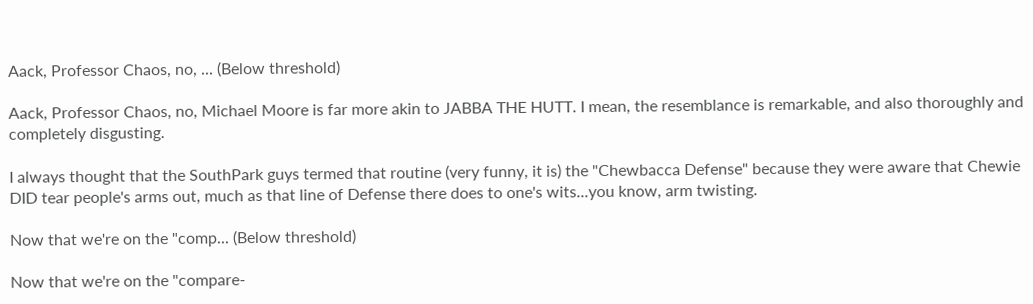Aack, Professor Chaos, no, ... (Below threshold)

Aack, Professor Chaos, no, Michael Moore is far more akin to JABBA THE HUTT. I mean, the resemblance is remarkable, and also thoroughly and completely disgusting.

I always thought that the SouthPark guys termed that routine (very funny, it is) the "Chewbacca Defense" because they were aware that Chewie DID tear people's arms out, much as that line of Defense there does to one's wits...you know, arm twisting.

Now that we're on the "comp... (Below threshold)

Now that we're on the "compare-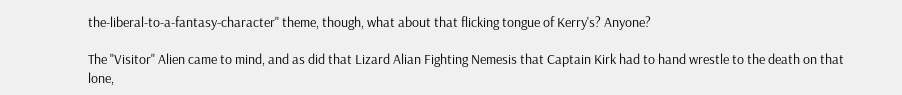the-liberal-to-a-fantasy-character" theme, though, what about that flicking tongue of Kerry's? Anyone?

The "Visitor" Alien came to mind, and as did that Lizard Alian Fighting Nemesis that Captain Kirk had to hand wrestle to the death on that lone,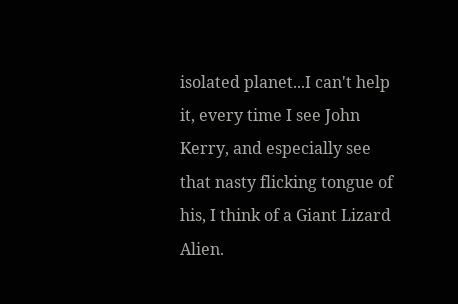isolated planet...I can't help it, every time I see John Kerry, and especially see that nasty flicking tongue of his, I think of a Giant Lizard Alien.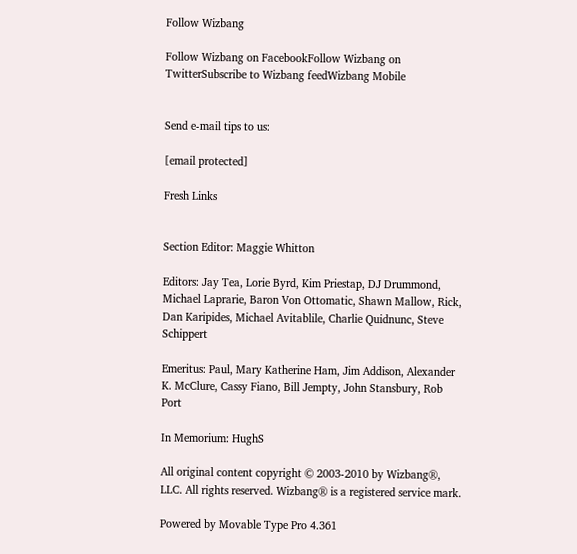Follow Wizbang

Follow Wizbang on FacebookFollow Wizbang on TwitterSubscribe to Wizbang feedWizbang Mobile


Send e-mail tips to us:

[email protected]

Fresh Links


Section Editor: Maggie Whitton

Editors: Jay Tea, Lorie Byrd, Kim Priestap, DJ Drummond, Michael Laprarie, Baron Von Ottomatic, Shawn Mallow, Rick, Dan Karipides, Michael Avitablile, Charlie Quidnunc, Steve Schippert

Emeritus: Paul, Mary Katherine Ham, Jim Addison, Alexander K. McClure, Cassy Fiano, Bill Jempty, John Stansbury, Rob Port

In Memorium: HughS

All original content copyright © 2003-2010 by Wizbang®, LLC. All rights reserved. Wizbang® is a registered service mark.

Powered by Movable Type Pro 4.361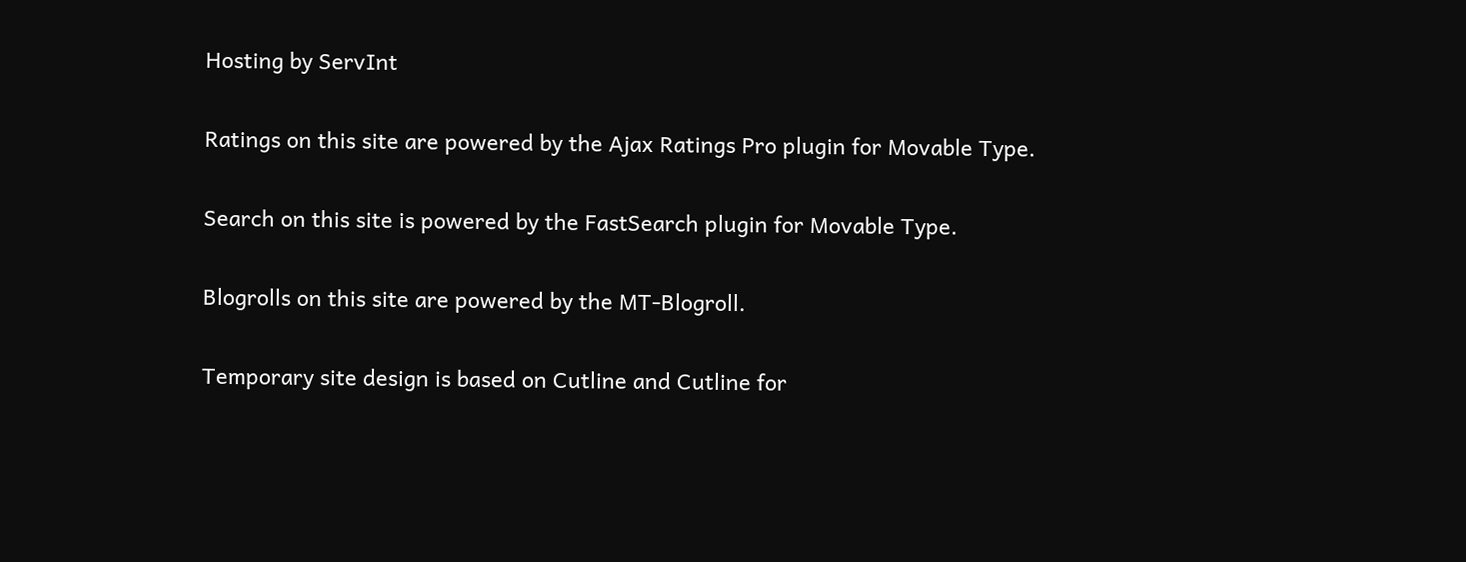Hosting by ServInt

Ratings on this site are powered by the Ajax Ratings Pro plugin for Movable Type.

Search on this site is powered by the FastSearch plugin for Movable Type.

Blogrolls on this site are powered by the MT-Blogroll.

Temporary site design is based on Cutline and Cutline for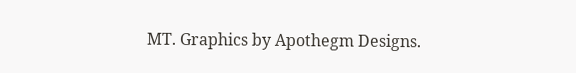MT. Graphics by Apothegm Designs.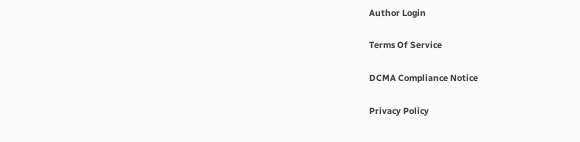Author Login

Terms Of Service

DCMA Compliance Notice

Privacy Policy